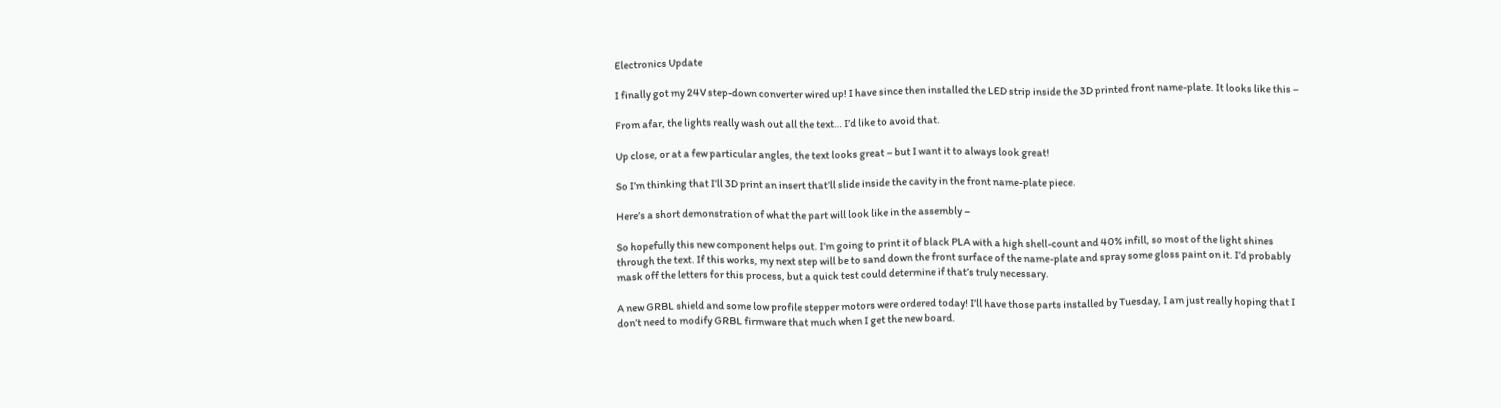Electronics Update

I finally got my 24V step-down converter wired up! I have since then installed the LED strip inside the 3D printed front name-plate. It looks like this –

From afar, the lights really wash out all the text… I’d like to avoid that.

Up close, or at a few particular angles, the text looks great – but I want it to always look great!

So I’m thinking that I’ll 3D print an insert that’ll slide inside the cavity in the front name-plate piece.

Here’s a short demonstration of what the part will look like in the assembly –

So hopefully this new component helps out. I’m going to print it of black PLA with a high shell-count and 40% infill, so most of the light shines through the text. If this works, my next step will be to sand down the front surface of the name-plate and spray some gloss paint on it. I’d probably mask off the letters for this process, but a quick test could determine if that’s truly necessary.

A new GRBL shield and some low profile stepper motors were ordered today! I’ll have those parts installed by Tuesday, I am just really hoping that I don’t need to modify GRBL firmware that much when I get the new board.